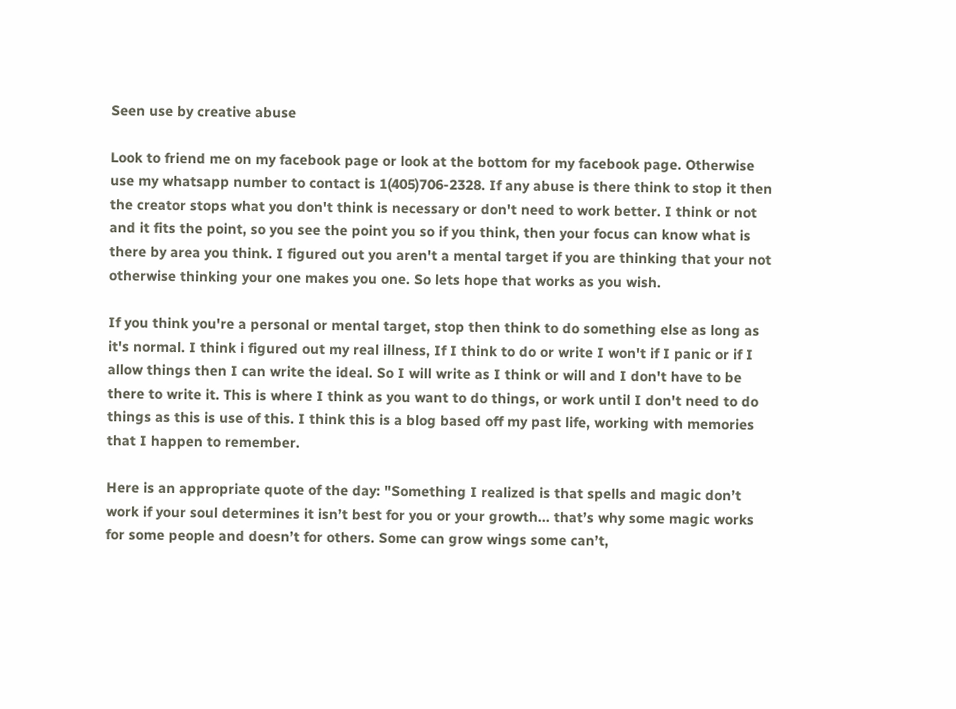Seen use by creative abuse

Look to friend me on my facebook page or look at the bottom for my facebook page. Otherwise use my whatsapp number to contact is 1(405)706-2328. If any abuse is there think to stop it then the creator stops what you don't think is necessary or don't need to work better. I think or not and it fits the point, so you see the point you so if you think, then your focus can know what is there by area you think. I figured out you aren't a mental target if you are thinking that your not otherwise thinking your one makes you one. So lets hope that works as you wish.

If you think you're a personal or mental target, stop then think to do something else as long as it's normal. I think i figured out my real illness, If I think to do or write I won't if I panic or if I allow things then I can write the ideal. So I will write as I think or will and I don't have to be there to write it. This is where I think as you want to do things, or work until I don't need to do things as this is use of this. I think this is a blog based off my past life, working with memories that I happen to remember.

Here is an appropriate quote of the day: "Something I realized is that spells and magic don’t work if your soul determines it isn’t best for you or your growth... that’s why some magic works for some people and doesn’t for others. Some can grow wings some can’t,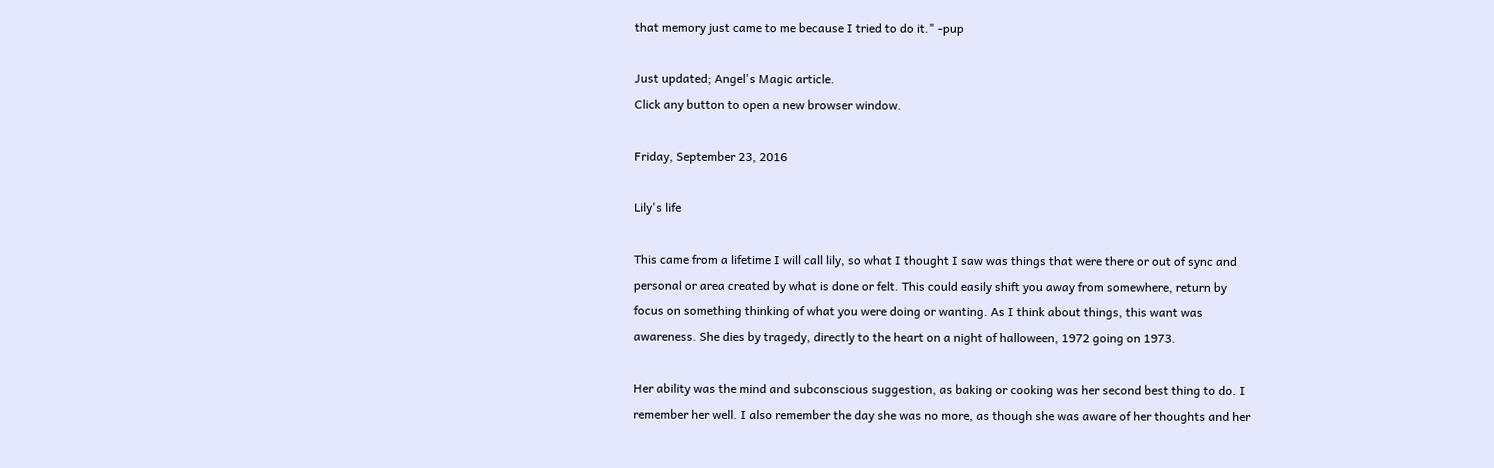that memory just came to me because I tried to do it." -pup

Just updated; Angel's Magic article.
Click any button to open a new browser window.

Friday, September 23, 2016

Lily's life

This came from a lifetime I will call lily, so what I thought I saw was things that were there or out of sync and personal or area created by what is done or felt. This could easily shift you away from somewhere, return by focus on something thinking of what you were doing or wanting. As I think about things, this want was awareness. She dies by tragedy, directly to the heart on a night of halloween, 1972 going on 1973.

Her ability was the mind and subconscious suggestion, as baking or cooking was her second best thing to do. I remember her well. I also remember the day she was no more, as though she was aware of her thoughts and her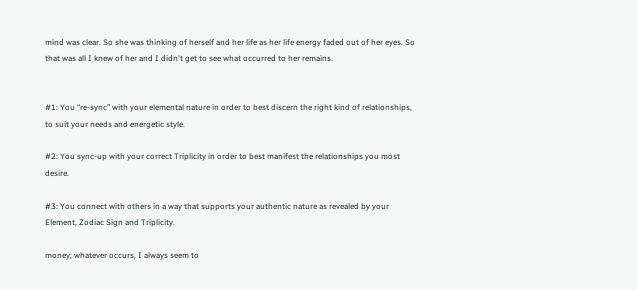mind was clear. So she was thinking of herself and her life as her life energy faded out of her eyes. So that was all I knew of her and I didn't get to see what occurred to her remains.


#1: You “re-sync” with your elemental nature in order to best discern the right kind of relationships, to suit your needs and energetic style.

#2: You sync-up with your correct Triplicity in order to best manifest the relationships you most desire.

#3: You connect with others in a way that supports your authentic nature as revealed by your Element, Zodiac Sign and Triplicity.

money; whatever occurs, I always seem to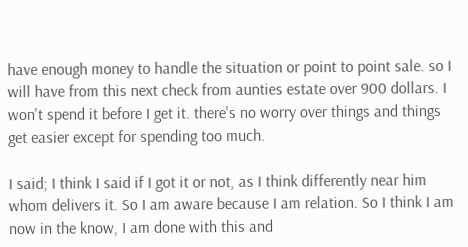have enough money to handle the situation or point to point sale. so I will have from this next check from aunties estate over 900 dollars. I won't spend it before I get it. there's no worry over things and things get easier except for spending too much.

I said; I think I said if I got it or not, as I think differently near him whom delivers it. So I am aware because I am relation. So I think I am now in the know, I am done with this and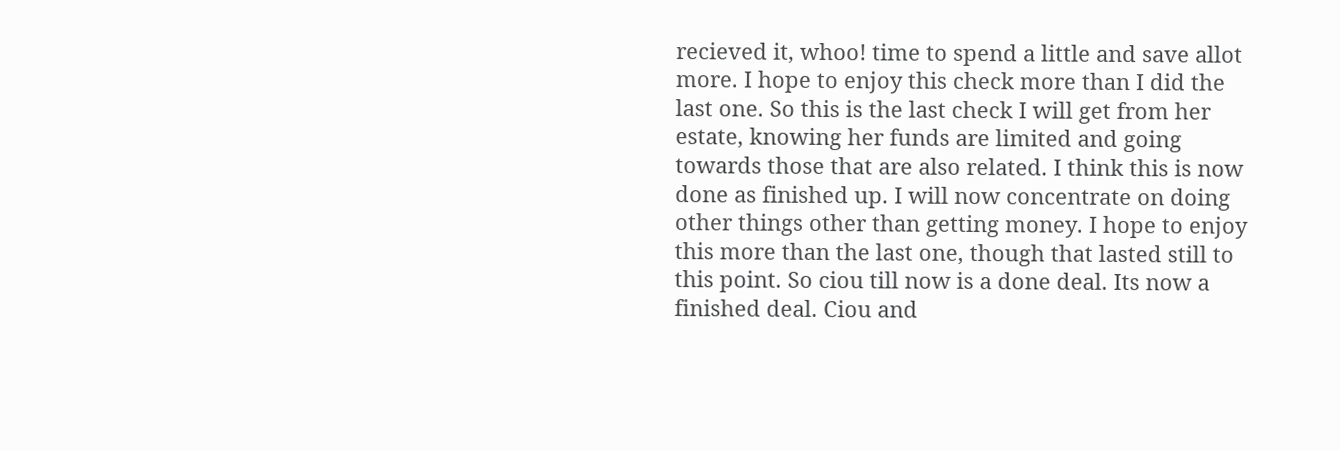recieved it, whoo! time to spend a little and save allot more. I hope to enjoy this check more than I did the last one. So this is the last check I will get from her estate, knowing her funds are limited and going towards those that are also related. I think this is now done as finished up. I will now concentrate on doing other things other than getting money. I hope to enjoy this more than the last one, though that lasted still to this point. So ciou till now is a done deal. Its now a finished deal. Ciou and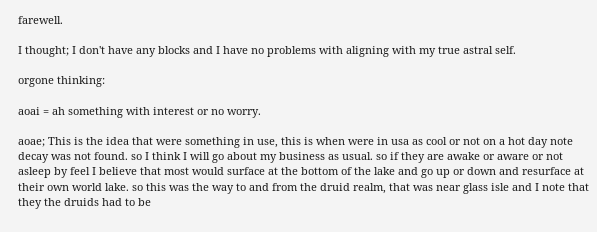farewell.

I thought; I don't have any blocks and I have no problems with aligning with my true astral self.

orgone thinking:

aoai = ah something with interest or no worry.

aoae; This is the idea that were something in use, this is when were in usa as cool or not on a hot day note decay was not found. so I think I will go about my business as usual. so if they are awake or aware or not asleep by feel I believe that most would surface at the bottom of the lake and go up or down and resurface at their own world lake. so this was the way to and from the druid realm, that was near glass isle and I note that they the druids had to be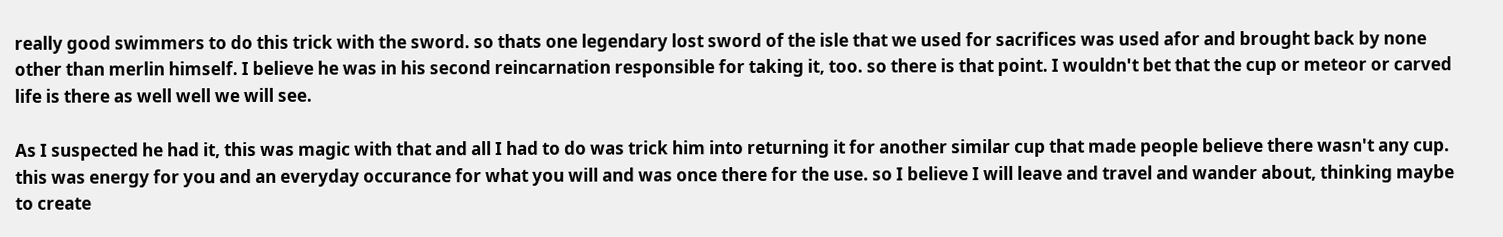really good swimmers to do this trick with the sword. so thats one legendary lost sword of the isle that we used for sacrifices was used afor and brought back by none other than merlin himself. I believe he was in his second reincarnation responsible for taking it, too. so there is that point. I wouldn't bet that the cup or meteor or carved life is there as well well we will see.

As I suspected he had it, this was magic with that and all I had to do was trick him into returning it for another similar cup that made people believe there wasn't any cup. this was energy for you and an everyday occurance for what you will and was once there for the use. so I believe I will leave and travel and wander about, thinking maybe to create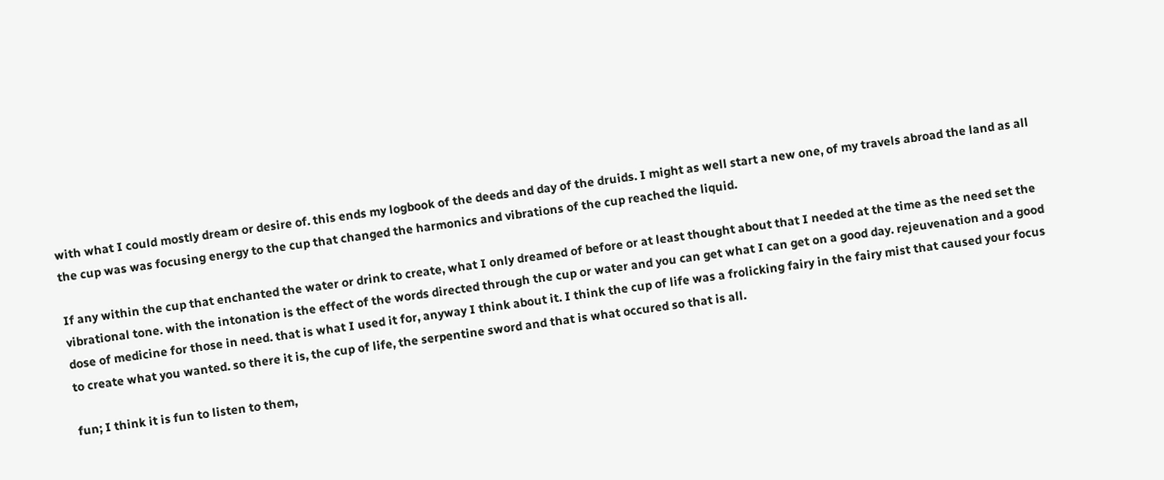with what I could mostly dream or desire of. this ends my logbook of the deeds and day of the druids. I might as well start a new one, of my travels abroad the land as all the cup was was focusing energy to the cup that changed the harmonics and vibrations of the cup reached the liquid.

If any within the cup that enchanted the water or drink to create, what I only dreamed of before or at least thought about that I needed at the time as the need set the vibrational tone. with the intonation is the effect of the words directed through the cup or water and you can get what I can get on a good day. rejeuvenation and a good dose of medicine for those in need. that is what I used it for, anyway I think about it. I think the cup of life was a frolicking fairy in the fairy mist that caused your focus to create what you wanted. so there it is, the cup of life, the serpentine sword and that is what occured so that is all.

fun; I think it is fun to listen to them,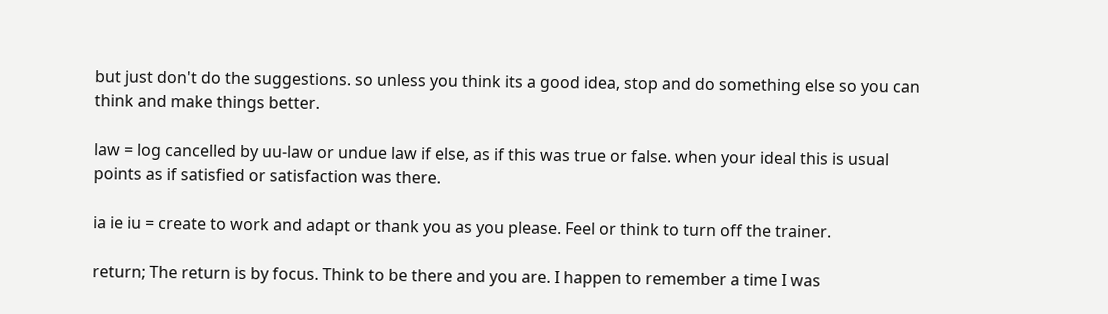but just don't do the suggestions. so unless you think its a good idea, stop and do something else so you can think and make things better.

law = log cancelled by uu-law or undue law if else, as if this was true or false. when your ideal this is usual points as if satisfied or satisfaction was there.

ia ie iu = create to work and adapt or thank you as you please. Feel or think to turn off the trainer.

return; The return is by focus. Think to be there and you are. I happen to remember a time I was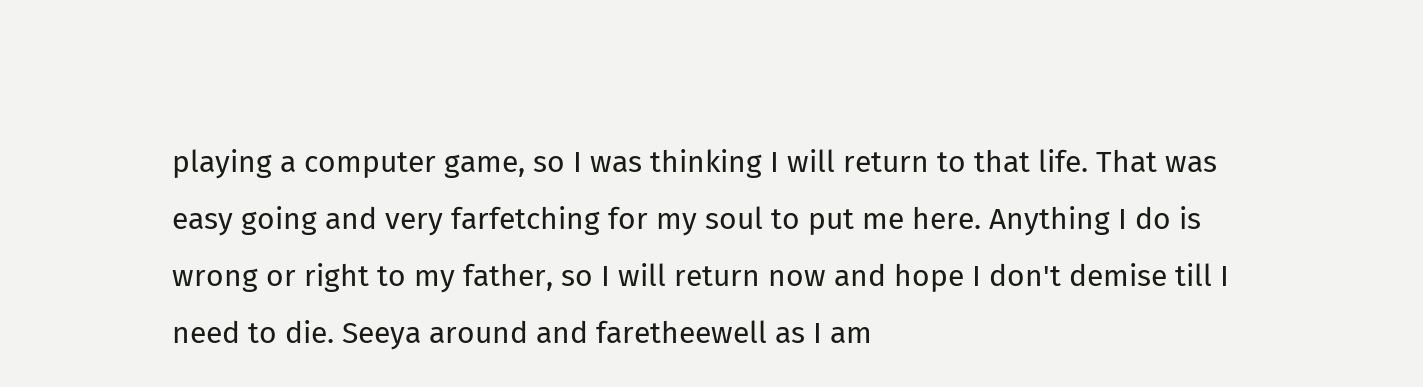playing a computer game, so I was thinking I will return to that life. That was easy going and very farfetching for my soul to put me here. Anything I do is wrong or right to my father, so I will return now and hope I don't demise till I need to die. Seeya around and faretheewell as I am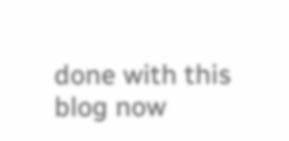done with this blog now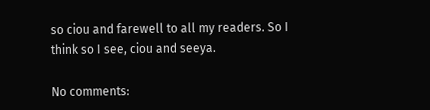so ciou and farewell to all my readers. So I think so I see, ciou and seeya.

No comments: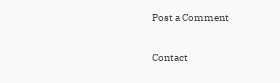Post a Comment

Contact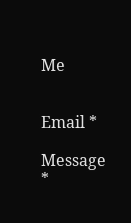Me


Email *

Message *